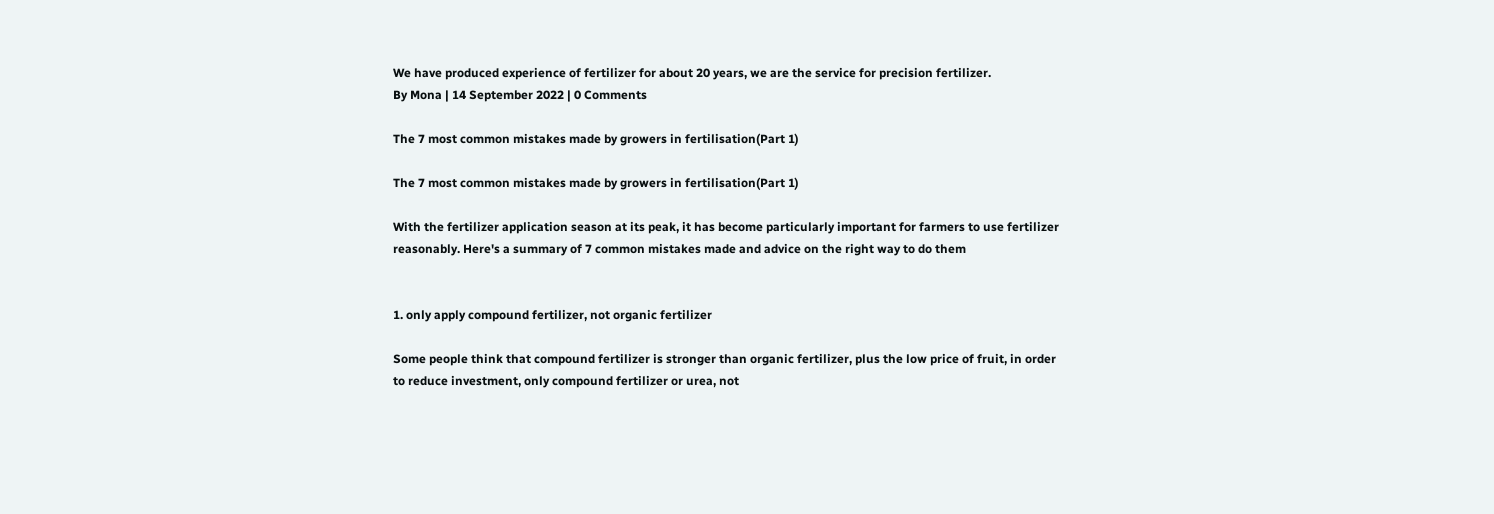We have produced experience of fertilizer for about 20 years, we are the service for precision fertilizer.
By Mona | 14 September 2022 | 0 Comments

The 7 most common mistakes made by growers in fertilisation(Part 1)

The 7 most common mistakes made by growers in fertilisation(Part 1)

With the fertilizer application season at its peak, it has become particularly important for farmers to use fertilizer reasonably. Here's a summary of 7 common mistakes made and advice on the right way to do them


1. only apply compound fertilizer, not organic fertilizer

Some people think that compound fertilizer is stronger than organic fertilizer, plus the low price of fruit, in order to reduce investment, only compound fertilizer or urea, not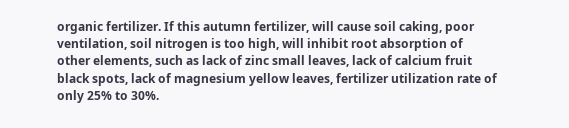organic fertilizer. If this autumn fertilizer, will cause soil caking, poor ventilation, soil nitrogen is too high, will inhibit root absorption of other elements, such as lack of zinc small leaves, lack of calcium fruit black spots, lack of magnesium yellow leaves, fertilizer utilization rate of only 25% to 30%.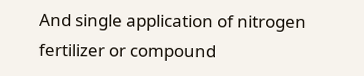And single application of nitrogen fertilizer or compound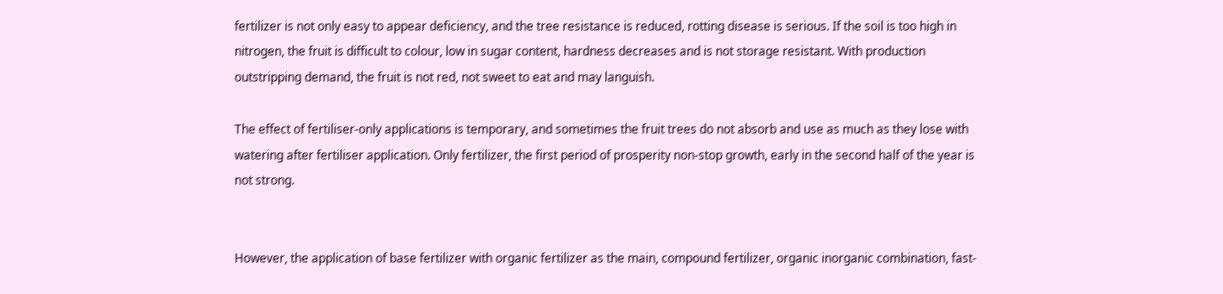fertilizer is not only easy to appear deficiency, and the tree resistance is reduced, rotting disease is serious. If the soil is too high in nitrogen, the fruit is difficult to colour, low in sugar content, hardness decreases and is not storage resistant. With production outstripping demand, the fruit is not red, not sweet to eat and may languish.

The effect of fertiliser-only applications is temporary, and sometimes the fruit trees do not absorb and use as much as they lose with watering after fertiliser application. Only fertilizer, the first period of prosperity non-stop growth, early in the second half of the year is not strong.


However, the application of base fertilizer with organic fertilizer as the main, compound fertilizer, organic inorganic combination, fast-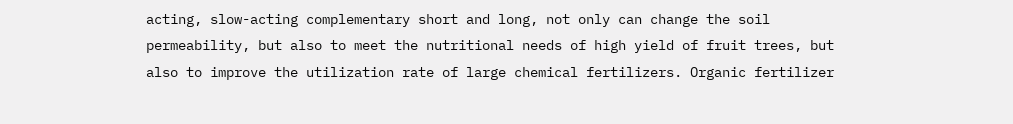acting, slow-acting complementary short and long, not only can change the soil permeability, but also to meet the nutritional needs of high yield of fruit trees, but also to improve the utilization rate of large chemical fertilizers. Organic fertilizer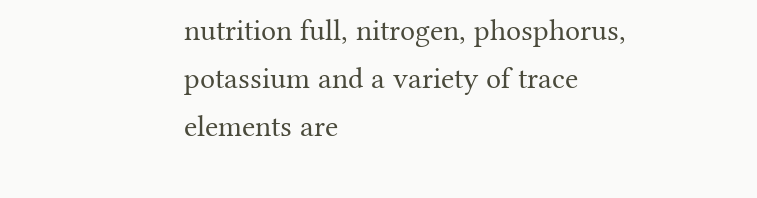nutrition full, nitrogen, phosphorus, potassium and a variety of trace elements are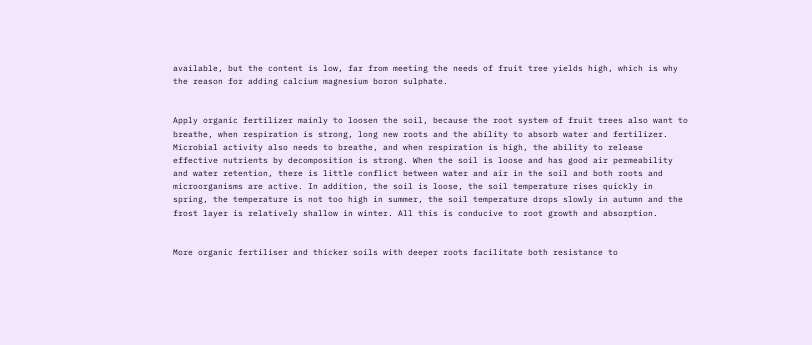available, but the content is low, far from meeting the needs of fruit tree yields high, which is why the reason for adding calcium magnesium boron sulphate.


Apply organic fertilizer mainly to loosen the soil, because the root system of fruit trees also want to breathe, when respiration is strong, long new roots and the ability to absorb water and fertilizer. Microbial activity also needs to breathe, and when respiration is high, the ability to release effective nutrients by decomposition is strong. When the soil is loose and has good air permeability and water retention, there is little conflict between water and air in the soil and both roots and microorganisms are active. In addition, the soil is loose, the soil temperature rises quickly in spring, the temperature is not too high in summer, the soil temperature drops slowly in autumn and the frost layer is relatively shallow in winter. All this is conducive to root growth and absorption.


More organic fertiliser and thicker soils with deeper roots facilitate both resistance to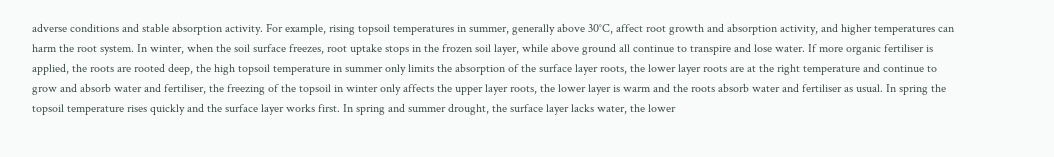adverse conditions and stable absorption activity. For example, rising topsoil temperatures in summer, generally above 30°C, affect root growth and absorption activity, and higher temperatures can harm the root system. In winter, when the soil surface freezes, root uptake stops in the frozen soil layer, while above ground all continue to transpire and lose water. If more organic fertiliser is applied, the roots are rooted deep, the high topsoil temperature in summer only limits the absorption of the surface layer roots, the lower layer roots are at the right temperature and continue to grow and absorb water and fertiliser, the freezing of the topsoil in winter only affects the upper layer roots, the lower layer is warm and the roots absorb water and fertiliser as usual. In spring the topsoil temperature rises quickly and the surface layer works first. In spring and summer drought, the surface layer lacks water, the lower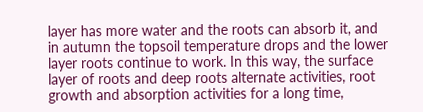layer has more water and the roots can absorb it, and in autumn the topsoil temperature drops and the lower layer roots continue to work. In this way, the surface layer of roots and deep roots alternate activities, root growth and absorption activities for a long time,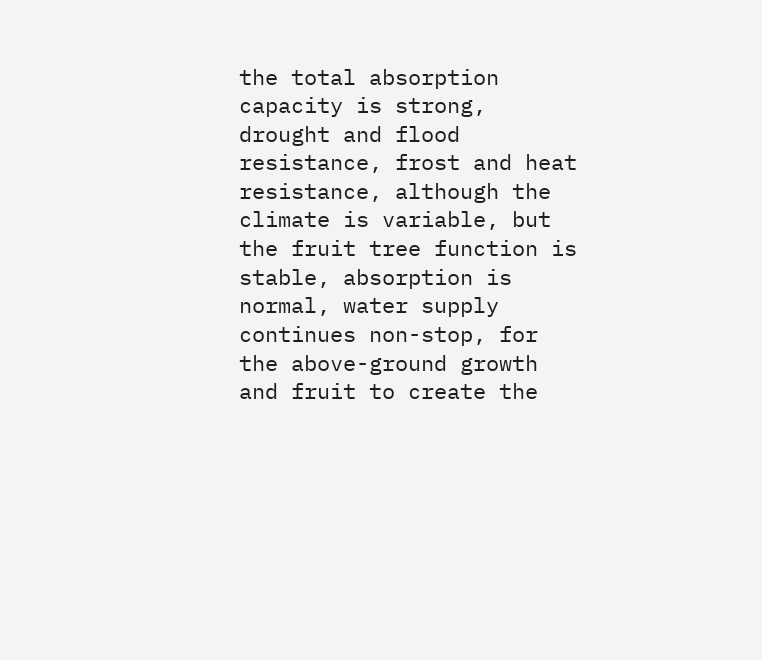the total absorption capacity is strong, drought and flood resistance, frost and heat resistance, although the climate is variable, but the fruit tree function is stable, absorption is normal, water supply continues non-stop, for the above-ground growth and fruit to create the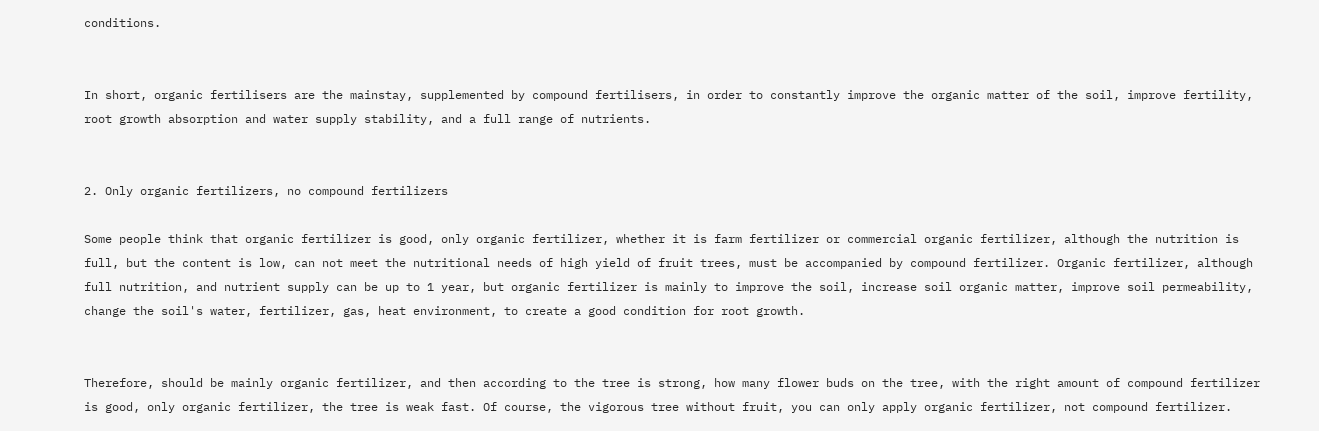conditions.


In short, organic fertilisers are the mainstay, supplemented by compound fertilisers, in order to constantly improve the organic matter of the soil, improve fertility, root growth absorption and water supply stability, and a full range of nutrients.


2. Only organic fertilizers, no compound fertilizers

Some people think that organic fertilizer is good, only organic fertilizer, whether it is farm fertilizer or commercial organic fertilizer, although the nutrition is full, but the content is low, can not meet the nutritional needs of high yield of fruit trees, must be accompanied by compound fertilizer. Organic fertilizer, although full nutrition, and nutrient supply can be up to 1 year, but organic fertilizer is mainly to improve the soil, increase soil organic matter, improve soil permeability, change the soil's water, fertilizer, gas, heat environment, to create a good condition for root growth.


Therefore, should be mainly organic fertilizer, and then according to the tree is strong, how many flower buds on the tree, with the right amount of compound fertilizer is good, only organic fertilizer, the tree is weak fast. Of course, the vigorous tree without fruit, you can only apply organic fertilizer, not compound fertilizer.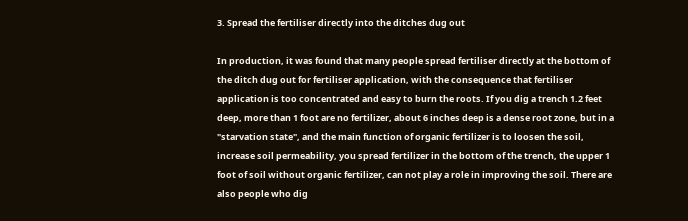3. Spread the fertiliser directly into the ditches dug out

In production, it was found that many people spread fertiliser directly at the bottom of the ditch dug out for fertiliser application, with the consequence that fertiliser application is too concentrated and easy to burn the roots. If you dig a trench 1.2 feet deep, more than 1 foot are no fertilizer, about 6 inches deep is a dense root zone, but in a "starvation state", and the main function of organic fertilizer is to loosen the soil, increase soil permeability, you spread fertilizer in the bottom of the trench, the upper 1 foot of soil without organic fertilizer, can not play a role in improving the soil. There are also people who dig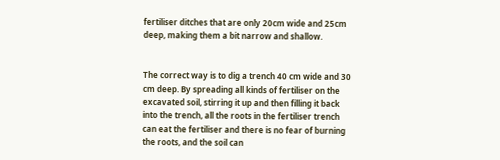fertiliser ditches that are only 20cm wide and 25cm deep, making them a bit narrow and shallow.


The correct way is to dig a trench 40 cm wide and 30 cm deep. By spreading all kinds of fertiliser on the excavated soil, stirring it up and then filling it back into the trench, all the roots in the fertiliser trench can eat the fertiliser and there is no fear of burning the roots, and the soil can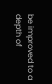be improved to a depth of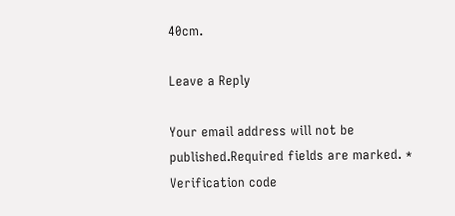40cm.

Leave a Reply

Your email address will not be published.Required fields are marked. *
Verification code